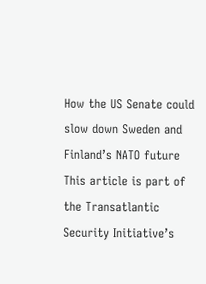How the US Senate could slow down Sweden and Finland’s NATO future
This article is part of the Transatlantic Security Initiative’s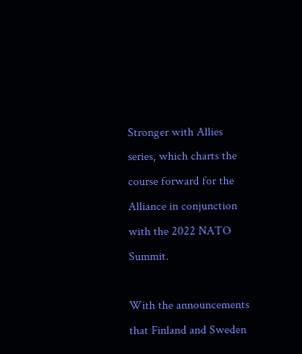Stronger with Allies series, which charts the course forward for the Alliance in conjunction with the 2022 NATO Summit.

With the announcements that Finland and Sweden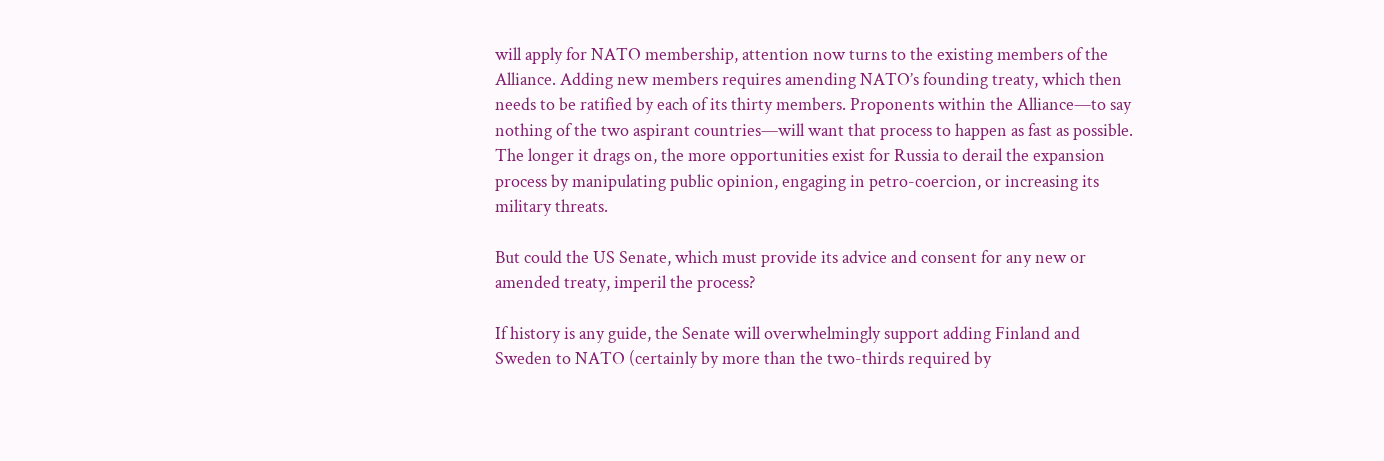will apply for NATO membership, attention now turns to the existing members of the Alliance. Adding new members requires amending NATO’s founding treaty, which then needs to be ratified by each of its thirty members. Proponents within the Alliance—to say nothing of the two aspirant countries—will want that process to happen as fast as possible. The longer it drags on, the more opportunities exist for Russia to derail the expansion process by manipulating public opinion, engaging in petro-coercion, or increasing its military threats.

But could the US Senate, which must provide its advice and consent for any new or amended treaty, imperil the process?

If history is any guide, the Senate will overwhelmingly support adding Finland and Sweden to NATO (certainly by more than the two-thirds required by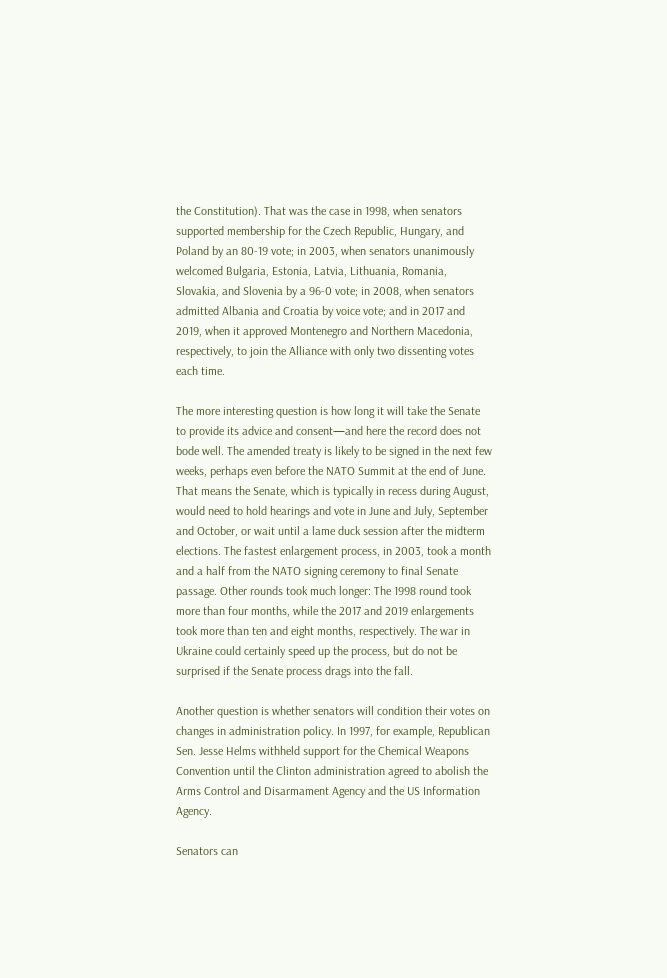the Constitution). That was the case in 1998, when senators supported membership for the Czech Republic, Hungary, and Poland by an 80-19 vote; in 2003, when senators unanimously welcomed Bulgaria, Estonia, Latvia, Lithuania, Romania, Slovakia, and Slovenia by a 96-0 vote; in 2008, when senators admitted Albania and Croatia by voice vote; and in 2017 and 2019, when it approved Montenegro and Northern Macedonia, respectively, to join the Alliance with only two dissenting votes each time.

The more interesting question is how long it will take the Senate to provide its advice and consent—and here the record does not bode well. The amended treaty is likely to be signed in the next few weeks, perhaps even before the NATO Summit at the end of June. That means the Senate, which is typically in recess during August, would need to hold hearings and vote in June and July, September and October, or wait until a lame duck session after the midterm elections. The fastest enlargement process, in 2003, took a month and a half from the NATO signing ceremony to final Senate passage. Other rounds took much longer: The 1998 round took more than four months, while the 2017 and 2019 enlargements took more than ten and eight months, respectively. The war in Ukraine could certainly speed up the process, but do not be surprised if the Senate process drags into the fall.

Another question is whether senators will condition their votes on changes in administration policy. In 1997, for example, Republican Sen. Jesse Helms withheld support for the Chemical Weapons Convention until the Clinton administration agreed to abolish the Arms Control and Disarmament Agency and the US Information Agency.

Senators can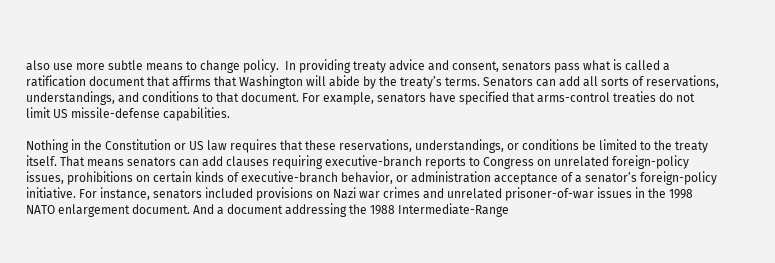also use more subtle means to change policy.  In providing treaty advice and consent, senators pass what is called a ratification document that affirms that Washington will abide by the treaty’s terms. Senators can add all sorts of reservations, understandings, and conditions to that document. For example, senators have specified that arms-control treaties do not limit US missile-defense capabilities.

Nothing in the Constitution or US law requires that these reservations, understandings, or conditions be limited to the treaty itself. That means senators can add clauses requiring executive-branch reports to Congress on unrelated foreign-policy issues, prohibitions on certain kinds of executive-branch behavior, or administration acceptance of a senator’s foreign-policy initiative. For instance, senators included provisions on Nazi war crimes and unrelated prisoner-of-war issues in the 1998 NATO enlargement document. And a document addressing the 1988 Intermediate-Range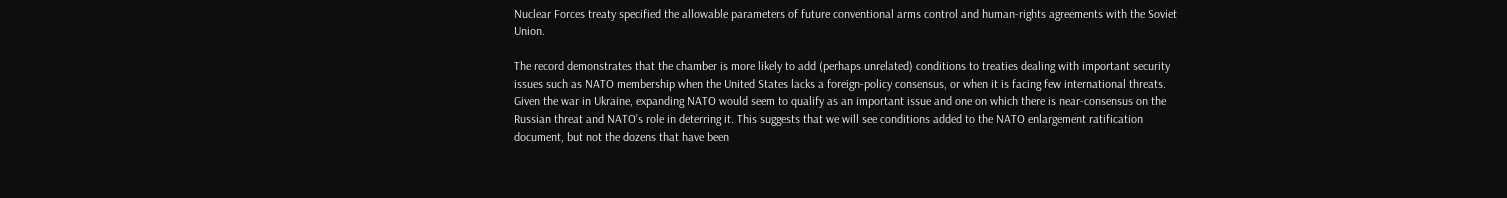Nuclear Forces treaty specified the allowable parameters of future conventional arms control and human-rights agreements with the Soviet Union.

The record demonstrates that the chamber is more likely to add (perhaps unrelated) conditions to treaties dealing with important security issues such as NATO membership when the United States lacks a foreign-policy consensus, or when it is facing few international threats. Given the war in Ukraine, expanding NATO would seem to qualify as an important issue and one on which there is near-consensus on the Russian threat and NATO’s role in deterring it. This suggests that we will see conditions added to the NATO enlargement ratification document, but not the dozens that have been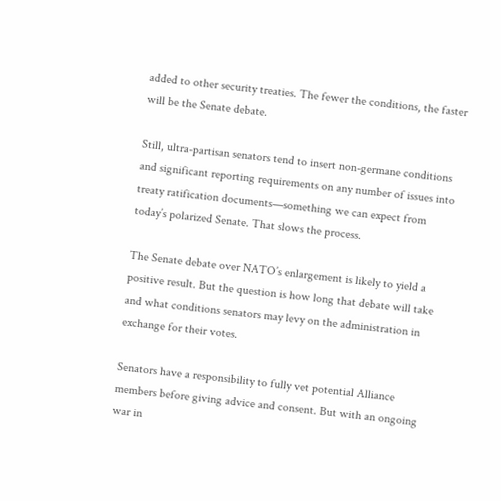added to other security treaties. The fewer the conditions, the faster will be the Senate debate.

Still, ultra-partisan senators tend to insert non-germane conditions and significant reporting requirements on any number of issues into treaty ratification documents—something we can expect from today’s polarized Senate. That slows the process.

The Senate debate over NATO’s enlargement is likely to yield a positive result. But the question is how long that debate will take and what conditions senators may levy on the administration in exchange for their votes.

Senators have a responsibility to fully vet potential Alliance members before giving advice and consent. But with an ongoing war in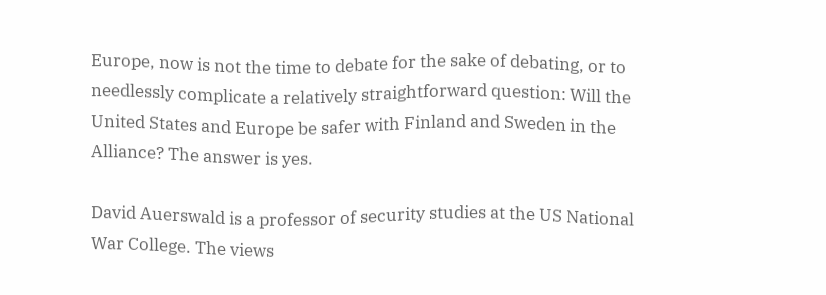Europe, now is not the time to debate for the sake of debating, or to needlessly complicate a relatively straightforward question: Will the United States and Europe be safer with Finland and Sweden in the Alliance? The answer is yes.

David Auerswald is a professor of security studies at the US National War College. The views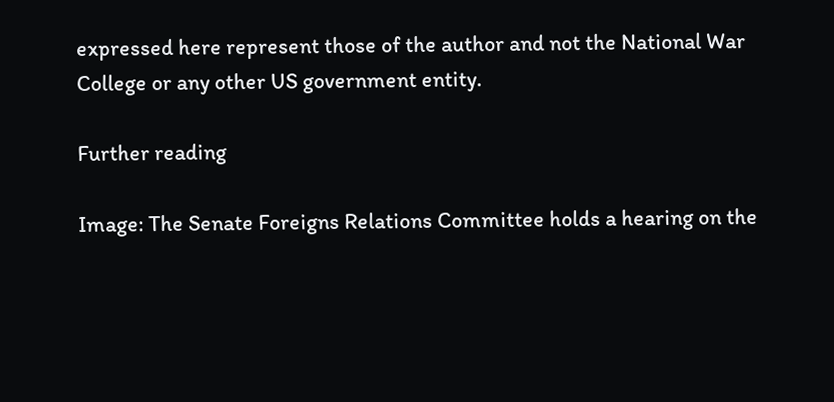expressed here represent those of the author and not the National War College or any other US government entity.

Further reading

Image: The Senate Foreigns Relations Committee holds a hearing on the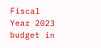Fiscal Year 2023 budget in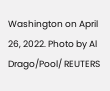Washington on April 26, 2022. Photo by Al Drago/Pool/ REUTERS